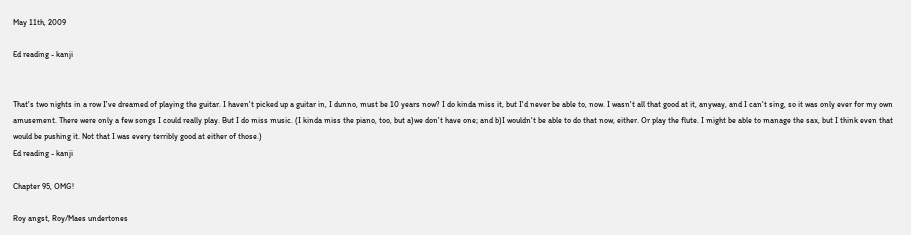May 11th, 2009

Ed reading - kanji


That's two nights in a row I've dreamed of playing the guitar. I haven't picked up a guitar in, I dunno, must be 10 years now? I do kinda miss it, but I'd never be able to, now. I wasn't all that good at it, anyway, and I can't sing, so it was only ever for my own amusement. There were only a few songs I could really play. But I do miss music. (I kinda miss the piano, too, but a)we don't have one; and b)I wouldn't be able to do that now, either. Or play the flute. I might be able to manage the sax, but I think even that would be pushing it. Not that I was every terribly good at either of those.)
Ed reading - kanji

Chapter 95, OMG!

Roy angst, Roy/Maes undertones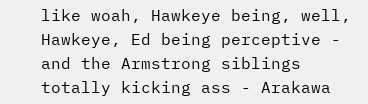like woah, Hawkeye being, well, Hawkeye, Ed being perceptive - and the Armstrong siblings totally kicking ass - Arakawa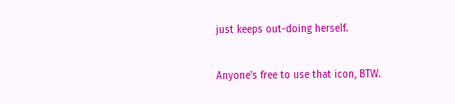just keeps out-doing herself.

Anyone's free to use that icon, BTW.